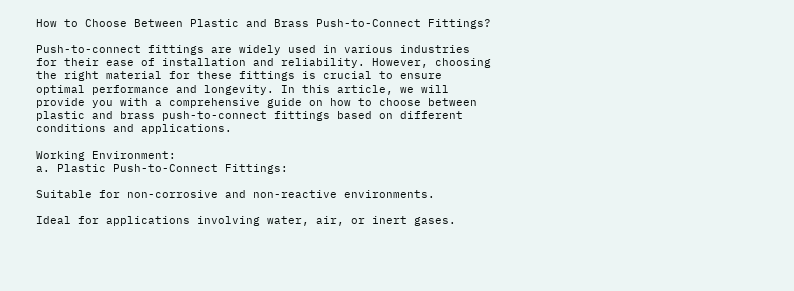How to Choose Between Plastic and Brass Push-to-Connect Fittings?

Push-to-connect fittings are widely used in various industries for their ease of installation and reliability. However, choosing the right material for these fittings is crucial to ensure optimal performance and longevity. In this article, we will provide you with a comprehensive guide on how to choose between plastic and brass push-to-connect fittings based on different conditions and applications.

Working Environment:
a. Plastic Push-to-Connect Fittings:

Suitable for non-corrosive and non-reactive environments.

Ideal for applications involving water, air, or inert gases.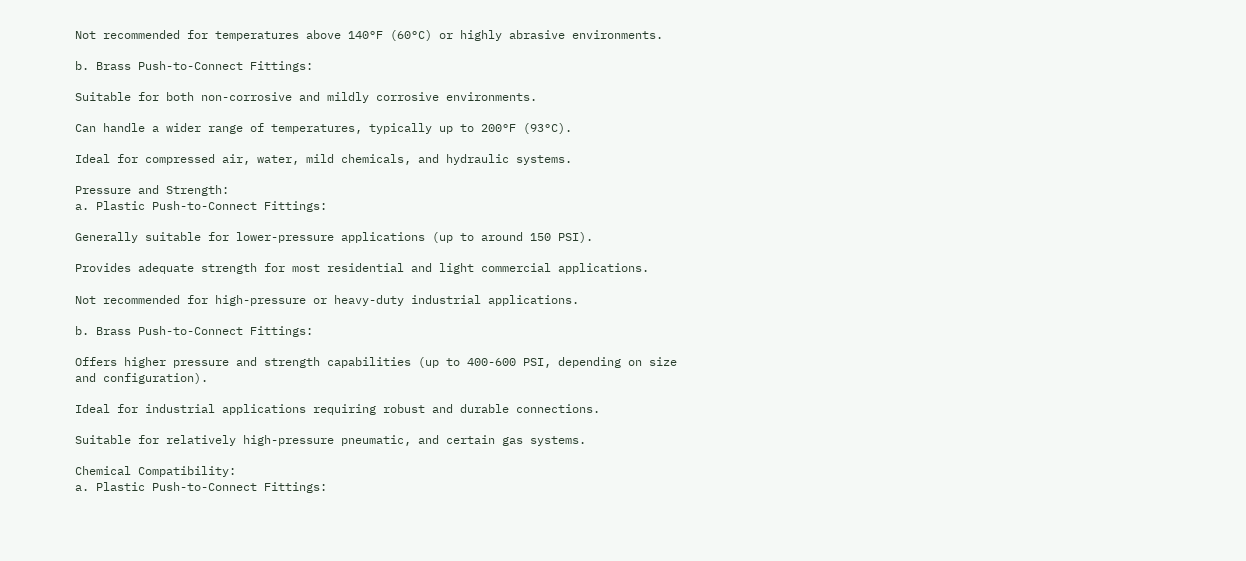Not recommended for temperatures above 140°F (60°C) or highly abrasive environments.

b. Brass Push-to-Connect Fittings:

Suitable for both non-corrosive and mildly corrosive environments.

Can handle a wider range of temperatures, typically up to 200°F (93°C).

Ideal for compressed air, water, mild chemicals, and hydraulic systems.

Pressure and Strength:
a. Plastic Push-to-Connect Fittings:

Generally suitable for lower-pressure applications (up to around 150 PSI).

Provides adequate strength for most residential and light commercial applications.

Not recommended for high-pressure or heavy-duty industrial applications.

b. Brass Push-to-Connect Fittings:

Offers higher pressure and strength capabilities (up to 400-600 PSI, depending on size and configuration).

Ideal for industrial applications requiring robust and durable connections.

Suitable for relatively high-pressure pneumatic, and certain gas systems.

Chemical Compatibility:
a. Plastic Push-to-Connect Fittings: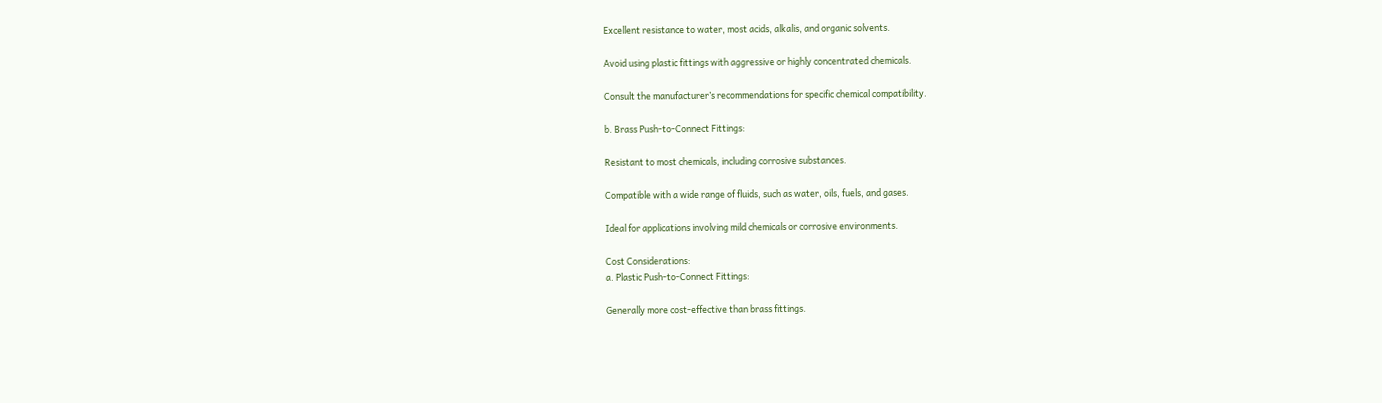Excellent resistance to water, most acids, alkalis, and organic solvents.

Avoid using plastic fittings with aggressive or highly concentrated chemicals.

Consult the manufacturer’s recommendations for specific chemical compatibility.

b. Brass Push-to-Connect Fittings:

Resistant to most chemicals, including corrosive substances.

Compatible with a wide range of fluids, such as water, oils, fuels, and gases.

Ideal for applications involving mild chemicals or corrosive environments.

Cost Considerations:
a. Plastic Push-to-Connect Fittings:

Generally more cost-effective than brass fittings.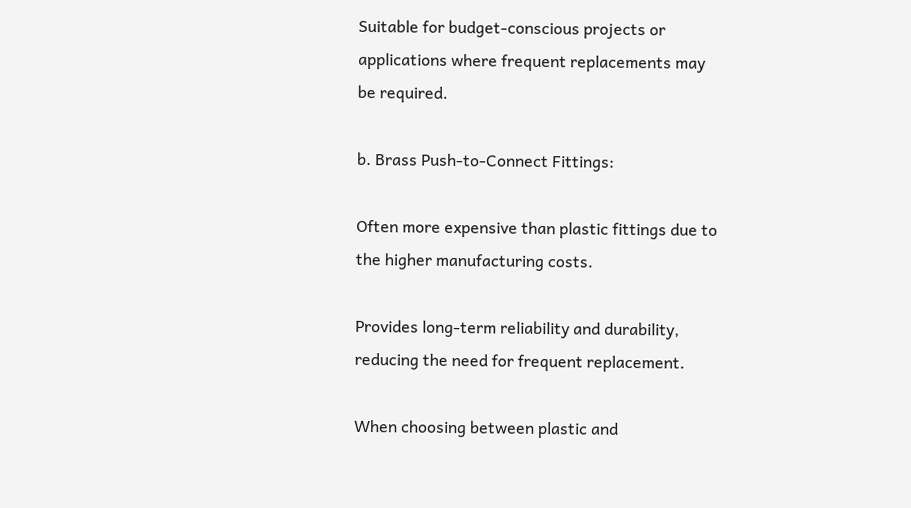Suitable for budget-conscious projects or applications where frequent replacements may be required.

b. Brass Push-to-Connect Fittings:

Often more expensive than plastic fittings due to the higher manufacturing costs.

Provides long-term reliability and durability, reducing the need for frequent replacement.

When choosing between plastic and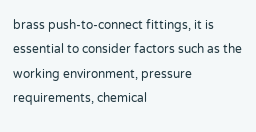brass push-to-connect fittings, it is essential to consider factors such as the working environment, pressure requirements, chemical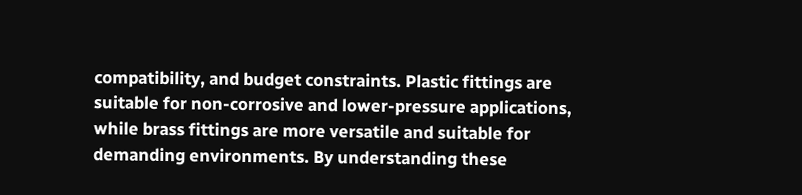compatibility, and budget constraints. Plastic fittings are suitable for non-corrosive and lower-pressure applications, while brass fittings are more versatile and suitable for demanding environments. By understanding these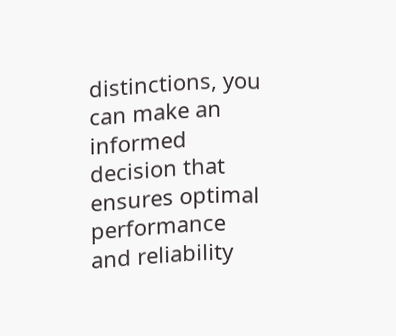distinctions, you can make an informed decision that ensures optimal performance and reliability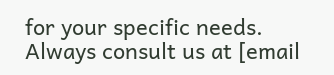for your specific needs. Always consult us at [email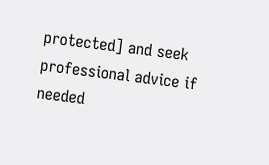protected] and seek professional advice if needed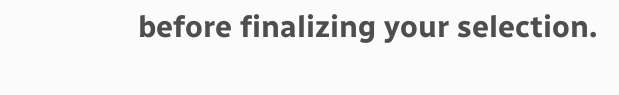before finalizing your selection.